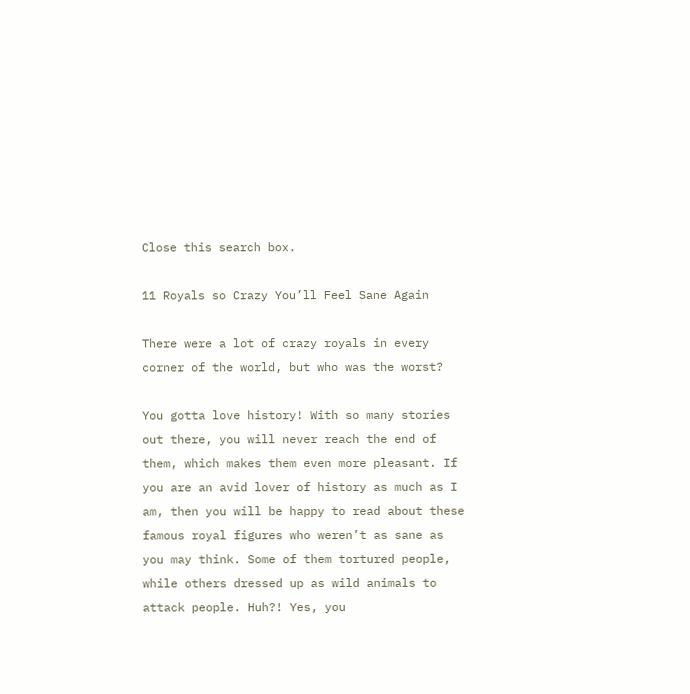Close this search box.

11 Royals so Crazy You’ll Feel Sane Again

There were a lot of crazy royals in every corner of the world, but who was the worst?

You gotta love history! With so many stories out there, you will never reach the end of them, which makes them even more pleasant. If you are an avid lover of history as much as I am, then you will be happy to read about these famous royal figures who weren’t as sane as you may think. Some of them tortured people, while others dressed up as wild animals to attack people. Huh?! Yes, you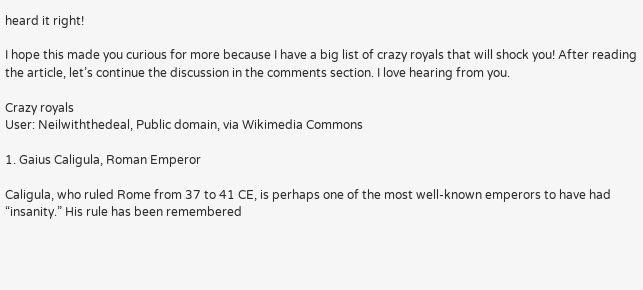heard it right!

I hope this made you curious for more because I have a big list of crazy royals that will shock you! After reading the article, let’s continue the discussion in the comments section. I love hearing from you.

Crazy royals
User: Neilwiththedeal, Public domain, via Wikimedia Commons

1. Gaius Caligula, Roman Emperor

Caligula, who ruled Rome from 37 to 41 CE, is perhaps one of the most well-known emperors to have had “insanity.” His rule has been remembered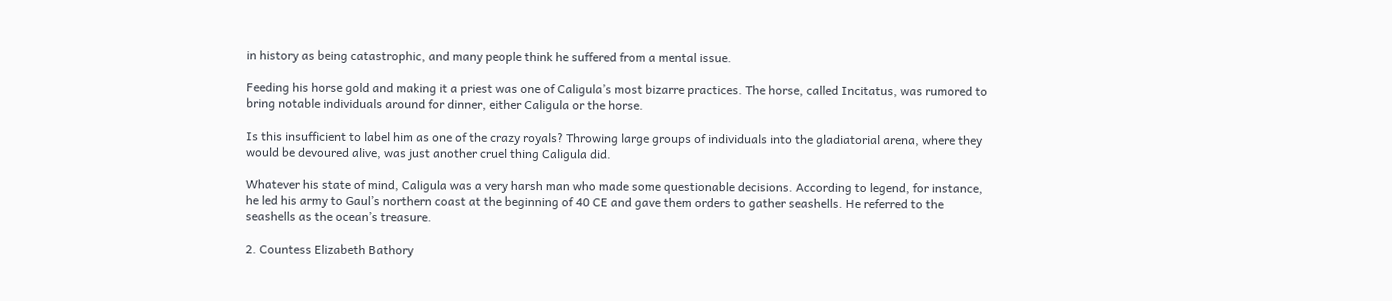in history as being catastrophic, and many people think he suffered from a mental issue.

Feeding his horse gold and making it a priest was one of Caligula’s most bizarre practices. The horse, called Incitatus, was rumored to bring notable individuals around for dinner, either Caligula or the horse.

Is this insufficient to label him as one of the crazy royals? Throwing large groups of individuals into the gladiatorial arena, where they would be devoured alive, was just another cruel thing Caligula did.

Whatever his state of mind, Caligula was a very harsh man who made some questionable decisions. According to legend, for instance, he led his army to Gaul’s northern coast at the beginning of 40 CE and gave them orders to gather seashells. He referred to the seashells as the ocean’s treasure.

2. Countess Elizabeth Bathory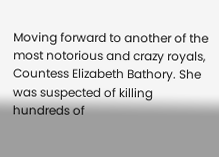Moving forward to another of the most notorious and crazy royals, Countess Elizabeth Bathory. She was suspected of killing hundreds of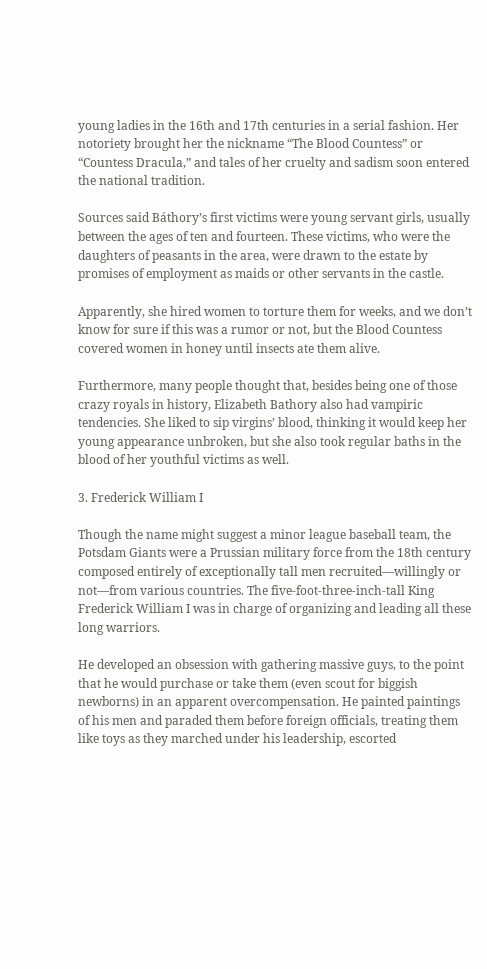young ladies in the 16th and 17th centuries in a serial fashion. Her notoriety brought her the nickname “The Blood Countess” or “Countess Dracula,” and tales of her cruelty and sadism soon entered the national tradition.

Sources said Báthory’s first victims were young servant girls, usually between the ages of ten and fourteen. These victims, who were the daughters of peasants in the area, were drawn to the estate by promises of employment as maids or other servants in the castle.

Apparently, she hired women to torture them for weeks, and we don’t know for sure if this was a rumor or not, but the Blood Countess covered women in honey until insects ate them alive.

Furthermore, many people thought that, besides being one of those crazy royals in history, Elizabeth Bathory also had vampiric tendencies. She liked to sip virgins’ blood, thinking it would keep her young appearance unbroken, but she also took regular baths in the blood of her youthful victims as well.

3. Frederick William I

Though the name might suggest a minor league baseball team, the Potsdam Giants were a Prussian military force from the 18th century composed entirely of exceptionally tall men recruited—willingly or not—from various countries. The five-foot-three-inch-tall King Frederick William I was in charge of organizing and leading all these long warriors.

He developed an obsession with gathering massive guys, to the point that he would purchase or take them (even scout for biggish newborns) in an apparent overcompensation. He painted paintings of his men and paraded them before foreign officials, treating them like toys as they marched under his leadership, escorted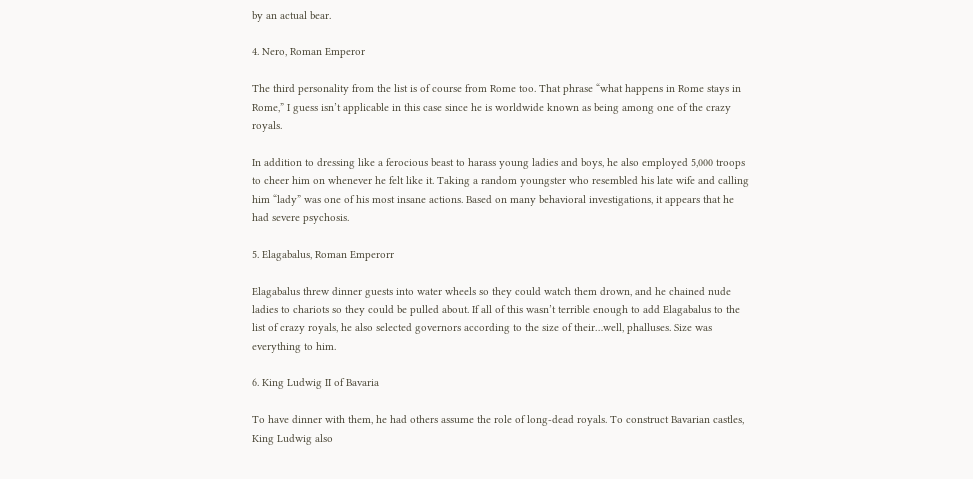by an actual bear.

4. Nero, Roman Emperor

The third personality from the list is of course from Rome too. That phrase “what happens in Rome stays in Rome,” I guess isn’t applicable in this case since he is worldwide known as being among one of the crazy royals.

In addition to dressing like a ferocious beast to harass young ladies and boys, he also employed 5,000 troops to cheer him on whenever he felt like it. Taking a random youngster who resembled his late wife and calling him “lady” was one of his most insane actions. Based on many behavioral investigations, it appears that he had severe psychosis.

5. Elagabalus, Roman Emperorr

Elagabalus threw dinner guests into water wheels so they could watch them drown, and he chained nude ladies to chariots so they could be pulled about. If all of this wasn’t terrible enough to add Elagabalus to the list of crazy royals, he also selected governors according to the size of their…well, phalluses. Size was everything to him.

6. King Ludwig II of Bavaria

To have dinner with them, he had others assume the role of long-dead royals. To construct Bavarian castles, King Ludwig also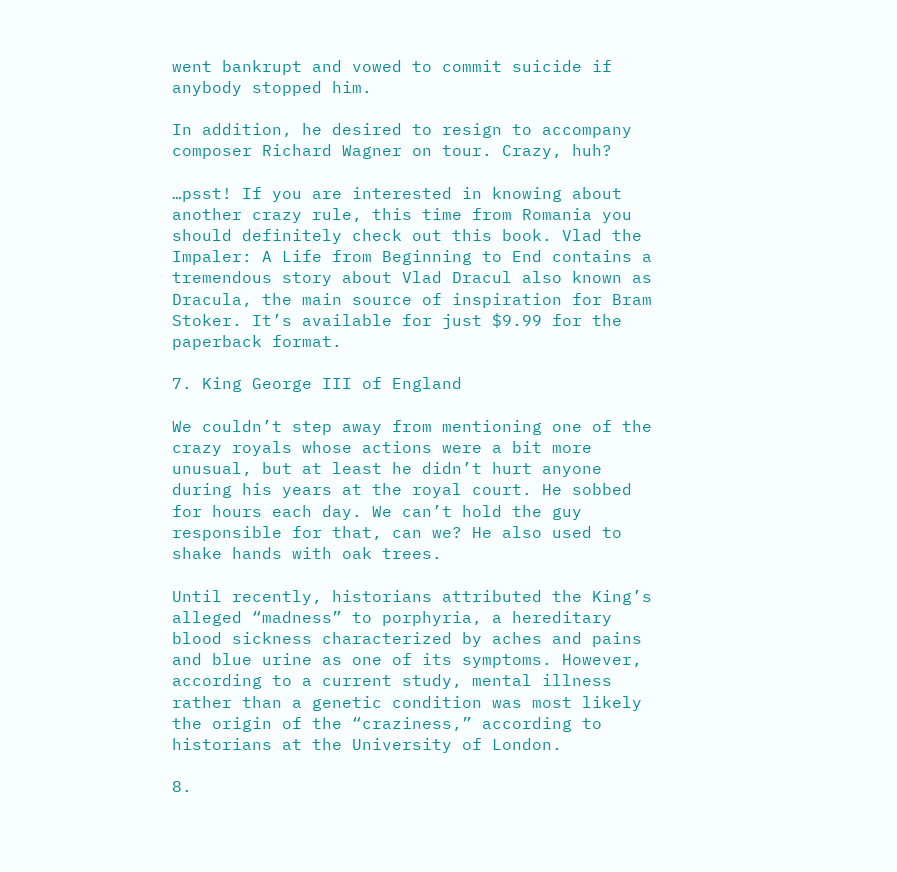went bankrupt and vowed to commit suicide if anybody stopped him.

In addition, he desired to resign to accompany composer Richard Wagner on tour. Crazy, huh?

…psst! If you are interested in knowing about another crazy rule, this time from Romania you should definitely check out this book. Vlad the Impaler: A Life from Beginning to End contains a tremendous story about Vlad Dracul also known as Dracula, the main source of inspiration for Bram Stoker. It’s available for just $9.99 for the paperback format.

7. King George III of England

We couldn’t step away from mentioning one of the crazy royals whose actions were a bit more unusual, but at least he didn’t hurt anyone during his years at the royal court. He sobbed for hours each day. We can’t hold the guy responsible for that, can we? He also used to shake hands with oak trees.

Until recently, historians attributed the King’s alleged “madness” to porphyria, a hereditary blood sickness characterized by aches and pains and blue urine as one of its symptoms. However, according to a current study, mental illness rather than a genetic condition was most likely the origin of the “craziness,” according to historians at the University of London.

8.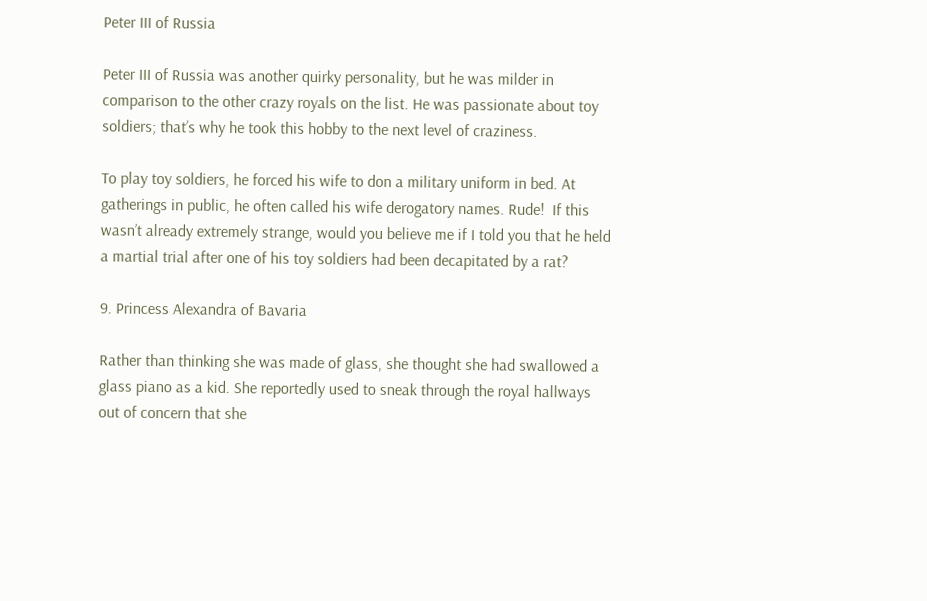Peter III of Russia

Peter III of Russia was another quirky personality, but he was milder in comparison to the other crazy royals on the list. He was passionate about toy soldiers; that’s why he took this hobby to the next level of craziness.

To play toy soldiers, he forced his wife to don a military uniform in bed. At gatherings in public, he often called his wife derogatory names. Rude!  If this wasn’t already extremely strange, would you believe me if I told you that he held a martial trial after one of his toy soldiers had been decapitated by a rat?

9. Princess Alexandra of Bavaria

Rather than thinking she was made of glass, she thought she had swallowed a glass piano as a kid. She reportedly used to sneak through the royal hallways out of concern that she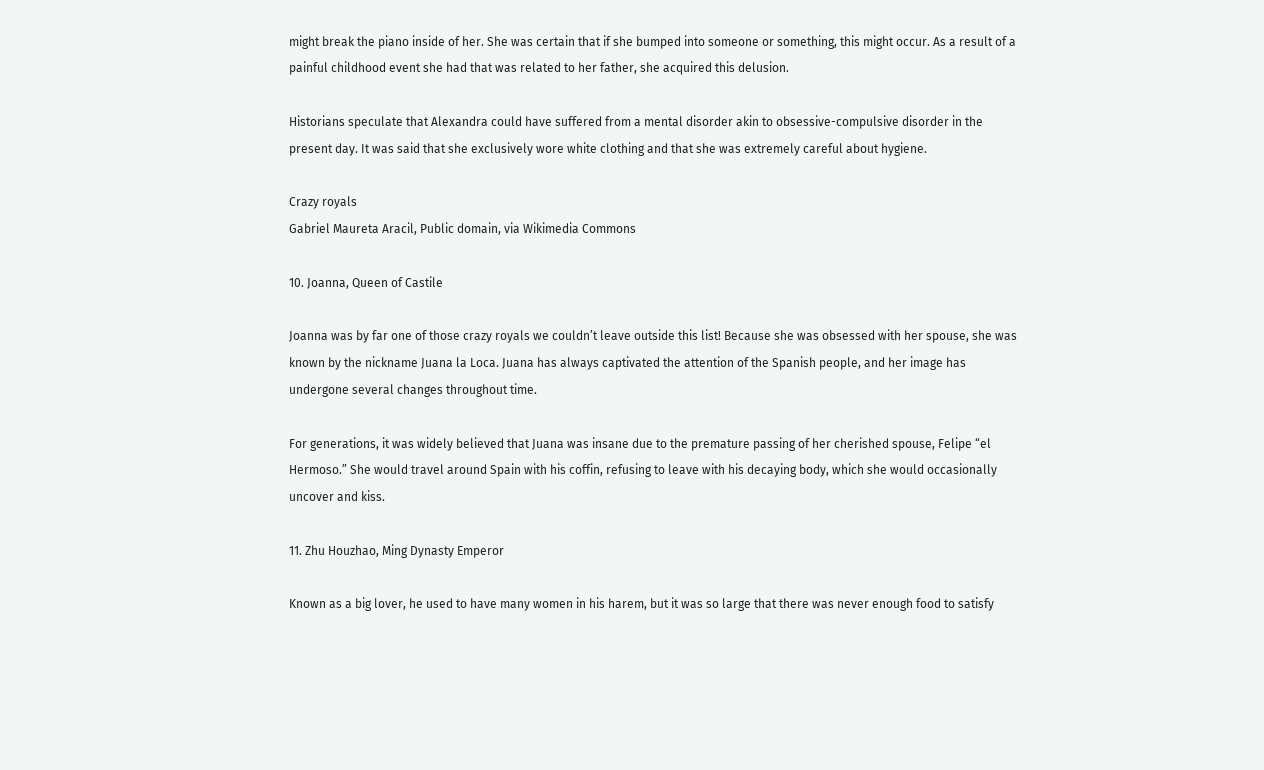might break the piano inside of her. She was certain that if she bumped into someone or something, this might occur. As a result of a painful childhood event she had that was related to her father, she acquired this delusion.

Historians speculate that Alexandra could have suffered from a mental disorder akin to obsessive-compulsive disorder in the present day. It was said that she exclusively wore white clothing and that she was extremely careful about hygiene.

Crazy royals
Gabriel Maureta Aracil, Public domain, via Wikimedia Commons

10. Joanna, Queen of Castile

Joanna was by far one of those crazy royals we couldn’t leave outside this list! Because she was obsessed with her spouse, she was known by the nickname Juana la Loca. Juana has always captivated the attention of the Spanish people, and her image has undergone several changes throughout time.

For generations, it was widely believed that Juana was insane due to the premature passing of her cherished spouse, Felipe “el Hermoso.” She would travel around Spain with his coffin, refusing to leave with his decaying body, which she would occasionally uncover and kiss.

11. Zhu Houzhao, Ming Dynasty Emperor

Known as a big lover, he used to have many women in his harem, but it was so large that there was never enough food to satisfy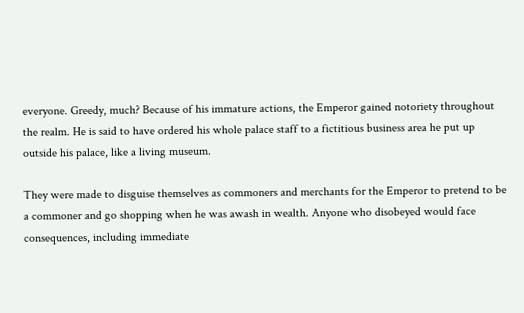everyone. Greedy, much? Because of his immature actions, the Emperor gained notoriety throughout the realm. He is said to have ordered his whole palace staff to a fictitious business area he put up outside his palace, like a living museum.

They were made to disguise themselves as commoners and merchants for the Emperor to pretend to be a commoner and go shopping when he was awash in wealth. Anyone who disobeyed would face consequences, including immediate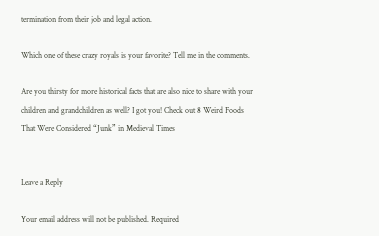termination from their job and legal action.

Which one of these crazy royals is your favorite? Tell me in the comments.

Are you thirsty for more historical facts that are also nice to share with your children and grandchildren as well? I got you! Check out 8 Weird Foods That Were Considered “Junk” in Medieval Times


Leave a Reply

Your email address will not be published. Required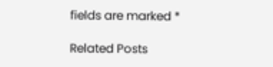fields are marked *

Related Posts